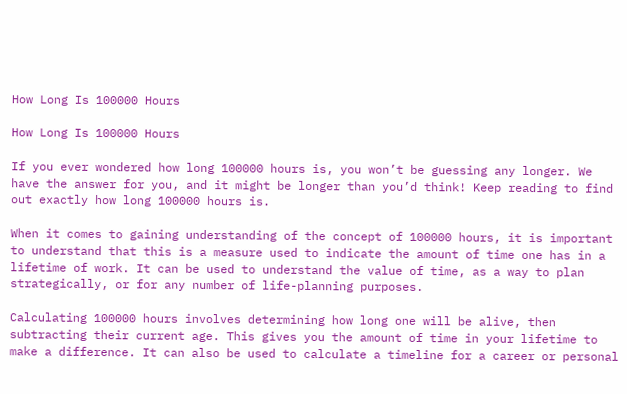How Long Is 100000 Hours

How Long Is 100000 Hours

If you ever wondered how long 100000 hours is, you won’t be guessing any longer. We have the answer for you, and it might be longer than you’d think! Keep reading to find out exactly how long 100000 hours is.

When it comes to gaining understanding of the concept of 100000 hours, it is important to understand that this is a measure used to indicate the amount of time one has in a lifetime of work. It can be used to understand the value of time, as a way to plan strategically, or for any number of life-planning purposes.

Calculating 100000 hours involves determining how long one will be alive, then subtracting their current age. This gives you the amount of time in your lifetime to make a difference. It can also be used to calculate a timeline for a career or personal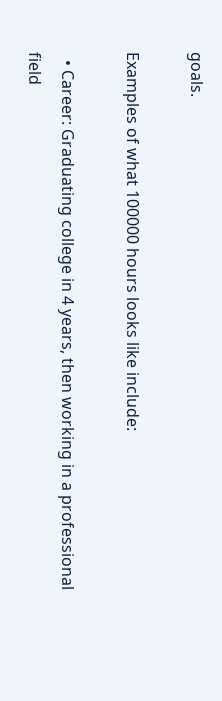goals.

Examples of what 100000 hours looks like include:

  • Career: Graduating college in 4 years, then working in a professional field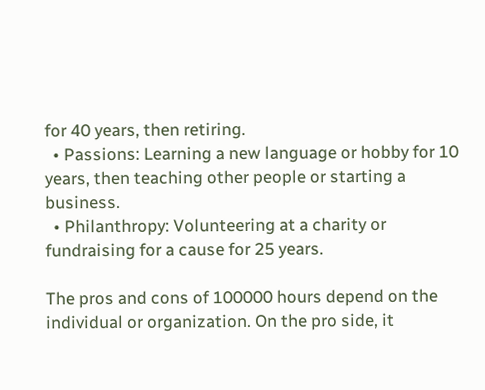for 40 years, then retiring.
  • Passions: Learning a new language or hobby for 10 years, then teaching other people or starting a business.
  • Philanthropy: Volunteering at a charity or fundraising for a cause for 25 years.

The pros and cons of 100000 hours depend on the individual or organization. On the pro side, it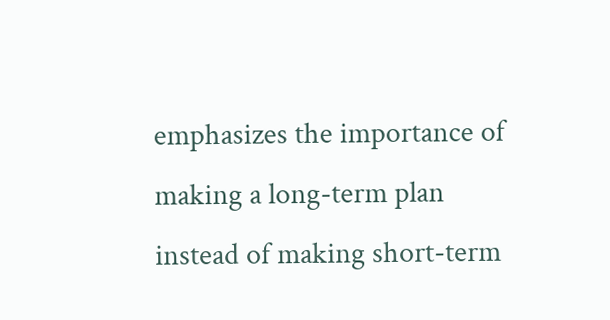emphasizes the importance of making a long-term plan instead of making short-term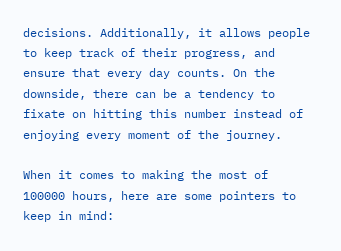decisions. Additionally, it allows people to keep track of their progress, and ensure that every day counts. On the downside, there can be a tendency to fixate on hitting this number instead of enjoying every moment of the journey.

When it comes to making the most of 100000 hours, here are some pointers to keep in mind: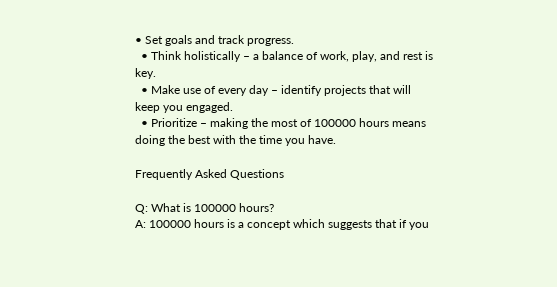• Set goals and track progress.
  • Think holistically – a balance of work, play, and rest is key.
  • Make use of every day – identify projects that will keep you engaged.
  • Prioritize – making the most of 100000 hours means doing the best with the time you have.

Frequently Asked Questions

Q: What is 100000 hours?
A: 100000 hours is a concept which suggests that if you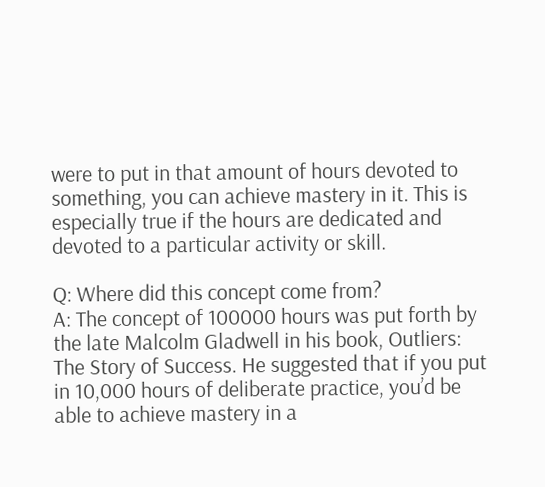were to put in that amount of hours devoted to something, you can achieve mastery in it. This is especially true if the hours are dedicated and devoted to a particular activity or skill.

Q: Where did this concept come from?
A: The concept of 100000 hours was put forth by the late Malcolm Gladwell in his book, Outliers: The Story of Success. He suggested that if you put in 10,000 hours of deliberate practice, you’d be able to achieve mastery in a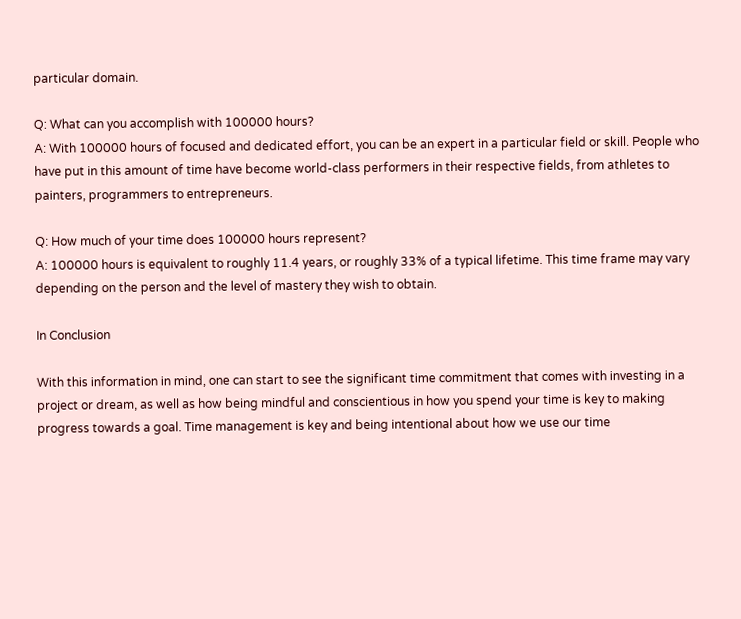particular domain.

Q: What can you accomplish with 100000 hours?
A: With 100000 hours of focused and dedicated effort, you can be an expert in a particular field or skill. People who have put in this amount of time have become world-class performers in their respective fields, from athletes to painters, programmers to entrepreneurs.

Q: How much of your time does 100000 hours represent?
A: 100000 hours is equivalent to roughly 11.4 years, or roughly 33% of a typical lifetime. This time frame may vary depending on the person and the level of mastery they wish to obtain.

In Conclusion

With this information in mind, one can start to see the significant time commitment that comes with investing in a project or dream, as well as how being mindful and conscientious in how you spend your time is key to making progress towards a goal. Time management is key and being intentional about how we use our time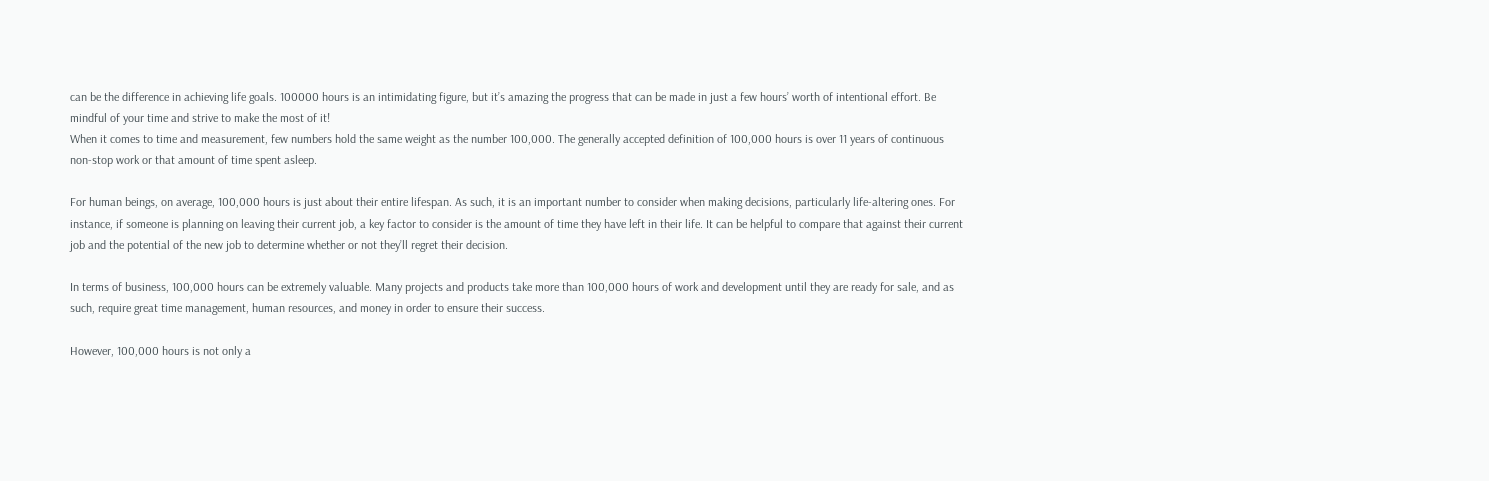can be the difference in achieving life goals. 100000 hours is an intimidating figure, but it’s amazing the progress that can be made in just a few hours’ worth of intentional effort. Be mindful of your time and strive to make the most of it!
When it comes to time and measurement, few numbers hold the same weight as the number 100,000. The generally accepted definition of 100,000 hours is over 11 years of continuous non-stop work or that amount of time spent asleep.

For human beings, on average, 100,000 hours is just about their entire lifespan. As such, it is an important number to consider when making decisions, particularly life-altering ones. For instance, if someone is planning on leaving their current job, a key factor to consider is the amount of time they have left in their life. It can be helpful to compare that against their current job and the potential of the new job to determine whether or not they’ll regret their decision.

In terms of business, 100,000 hours can be extremely valuable. Many projects and products take more than 100,000 hours of work and development until they are ready for sale, and as such, require great time management, human resources, and money in order to ensure their success.

However, 100,000 hours is not only a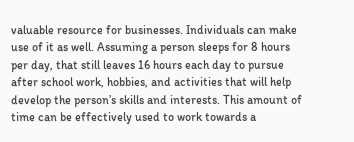valuable resource for businesses. Individuals can make use of it as well. Assuming a person sleeps for 8 hours per day, that still leaves 16 hours each day to pursue after school work, hobbies, and activities that will help develop the person’s skills and interests. This amount of time can be effectively used to work towards a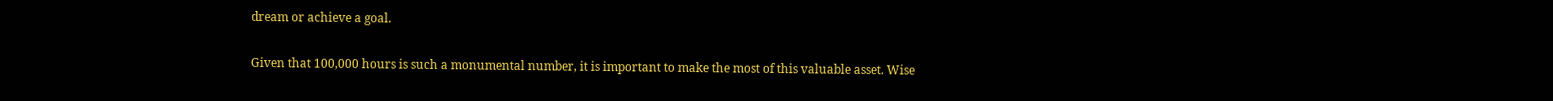dream or achieve a goal.

Given that 100,000 hours is such a monumental number, it is important to make the most of this valuable asset. Wise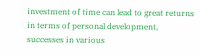investment of time can lead to great returns in terms of personal development, successes in various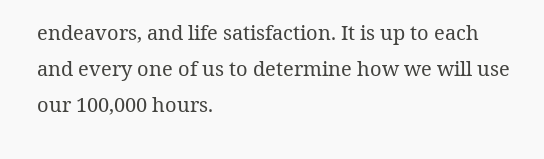endeavors, and life satisfaction. It is up to each and every one of us to determine how we will use our 100,000 hours.